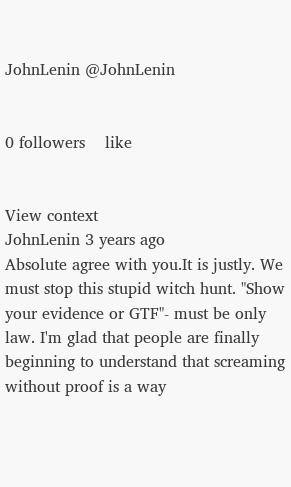JohnLenin @JohnLenin


0 followers    like


View context
JohnLenin 3 years ago
Absolute agree with you.It is justly. We must stop this stupid witch hunt. "Show your evidence or GTF"- must be only law. I'm glad that people are finally beginning to understand that screaming without proof is a way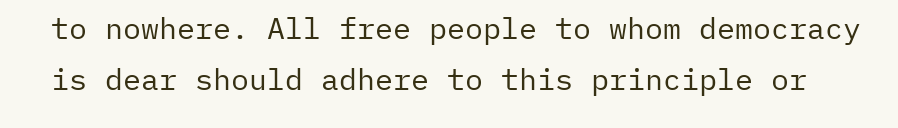to nowhere. All free people to whom democracy is dear should adhere to this principle or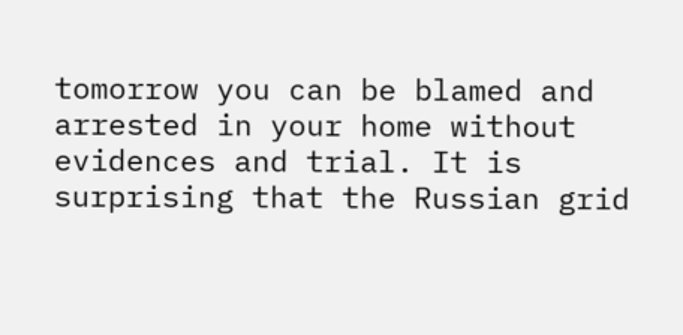tomorrow you can be blamed and arrested in your home without evidences and trial. It is surprising that the Russian grid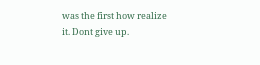was the first how realize it. Dont give up.